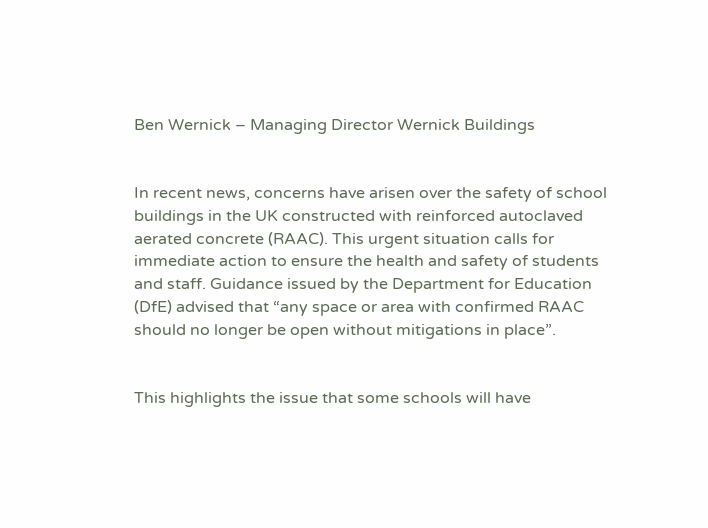Ben Wernick – Managing Director Wernick Buildings


In recent news, concerns have arisen over the safety of school buildings in the UK constructed with reinforced autoclaved aerated concrete (RAAC). This urgent situation calls for immediate action to ensure the health and safety of students and staff. Guidance issued by the Department for Education (DfE) advised that “any space or area with confirmed RAAC should no longer be open without mitigations in place”.


This highlights the issue that some schools will have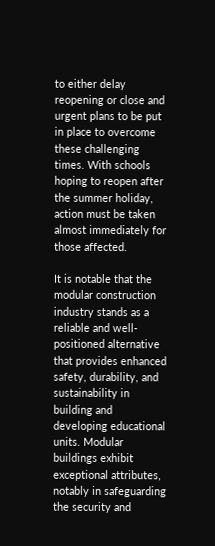to either delay reopening or close and urgent plans to be put in place to overcome these challenging times. With schools hoping to reopen after the summer holiday, action must be taken almost immediately for those affected.

It is notable that the modular construction industry stands as a reliable and well-positioned alternative that provides enhanced safety, durability, and sustainability in building and developing educational units. Modular buildings exhibit exceptional attributes, notably in safeguarding the security and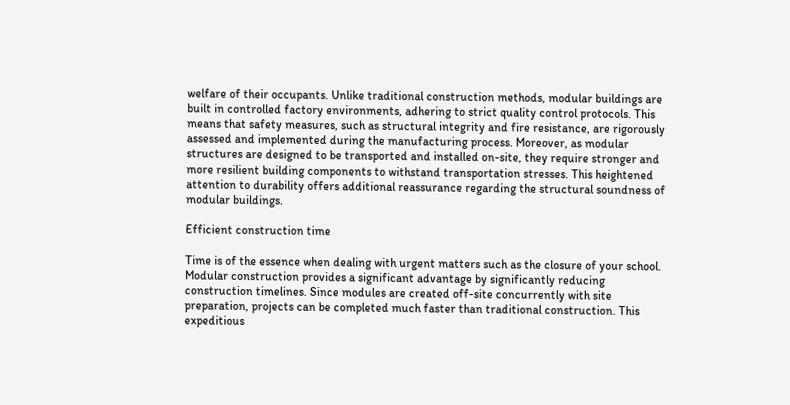welfare of their occupants. Unlike traditional construction methods, modular buildings are built in controlled factory environments, adhering to strict quality control protocols. This means that safety measures, such as structural integrity and fire resistance, are rigorously assessed and implemented during the manufacturing process. Moreover, as modular structures are designed to be transported and installed on-site, they require stronger and more resilient building components to withstand transportation stresses. This heightened attention to durability offers additional reassurance regarding the structural soundness of modular buildings.

Efficient construction time

Time is of the essence when dealing with urgent matters such as the closure of your school. Modular construction provides a significant advantage by significantly reducing construction timelines. Since modules are created off-site concurrently with site preparation, projects can be completed much faster than traditional construction. This expeditious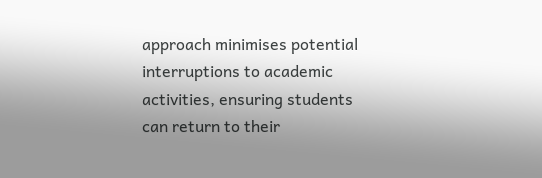approach minimises potential interruptions to academic activities, ensuring students can return to their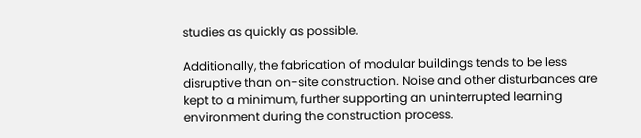studies as quickly as possible.

Additionally, the fabrication of modular buildings tends to be less disruptive than on-site construction. Noise and other disturbances are kept to a minimum, further supporting an uninterrupted learning environment during the construction process.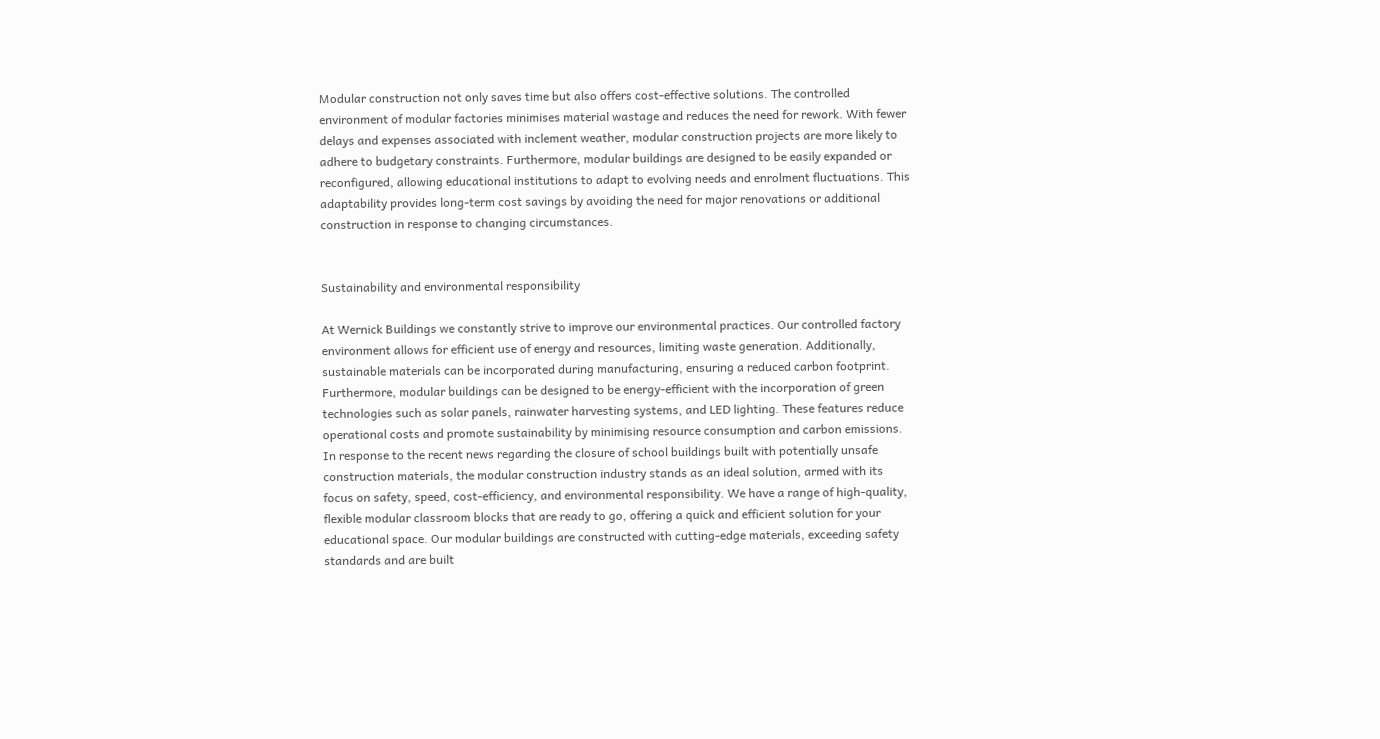Modular construction not only saves time but also offers cost-effective solutions. The controlled environment of modular factories minimises material wastage and reduces the need for rework. With fewer delays and expenses associated with inclement weather, modular construction projects are more likely to adhere to budgetary constraints. Furthermore, modular buildings are designed to be easily expanded or reconfigured, allowing educational institutions to adapt to evolving needs and enrolment fluctuations. This adaptability provides long-term cost savings by avoiding the need for major renovations or additional construction in response to changing circumstances.


Sustainability and environmental responsibility

At Wernick Buildings we constantly strive to improve our environmental practices. Our controlled factory environment allows for efficient use of energy and resources, limiting waste generation. Additionally, sustainable materials can be incorporated during manufacturing, ensuring a reduced carbon footprint.  Furthermore, modular buildings can be designed to be energy-efficient with the incorporation of green technologies such as solar panels, rainwater harvesting systems, and LED lighting. These features reduce operational costs and promote sustainability by minimising resource consumption and carbon emissions.  In response to the recent news regarding the closure of school buildings built with potentially unsafe construction materials, the modular construction industry stands as an ideal solution, armed with its focus on safety, speed, cost-efficiency, and environmental responsibility. We have a range of high-quality, flexible modular classroom blocks that are ready to go, offering a quick and efficient solution for your educational space. Our modular buildings are constructed with cutting-edge materials, exceeding safety standards and are built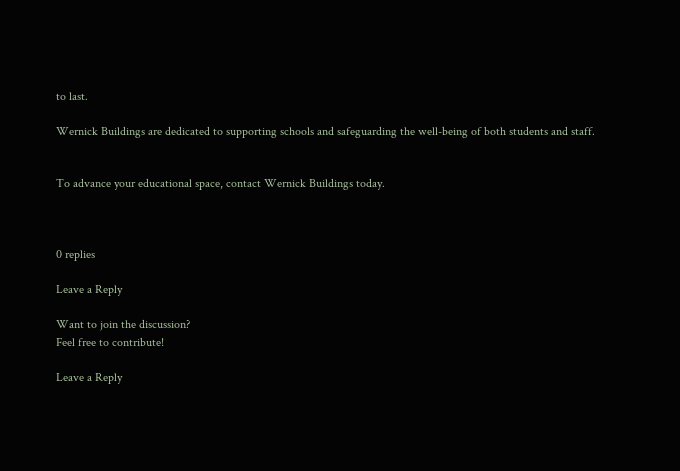to last.

Wernick Buildings are dedicated to supporting schools and safeguarding the well-being of both students and staff.


To advance your educational space, contact Wernick Buildings today.



0 replies

Leave a Reply

Want to join the discussion?
Feel free to contribute!

Leave a Reply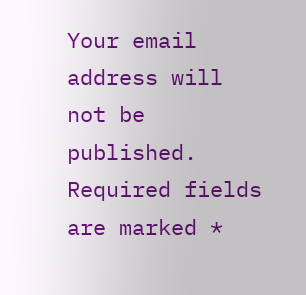Your email address will not be published. Required fields are marked *